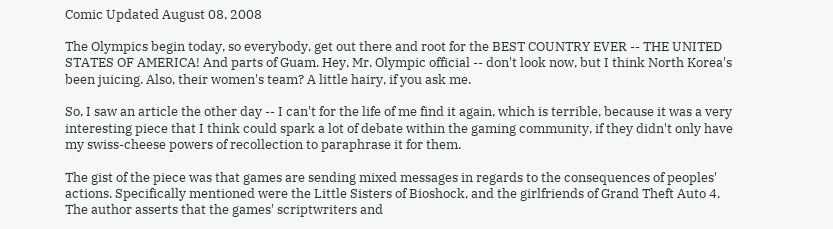Comic Updated August 08, 2008

The Olympics begin today, so everybody, get out there and root for the BEST COUNTRY EVER -- THE UNITED STATES OF AMERICA! And parts of Guam. Hey, Mr. Olympic official -- don't look now, but I think North Korea's been juicing. Also, their women's team? A little hairy, if you ask me.

So, I saw an article the other day -- I can't for the life of me find it again, which is terrible, because it was a very interesting piece that I think could spark a lot of debate within the gaming community, if they didn't only have my swiss-cheese powers of recollection to paraphrase it for them.

The gist of the piece was that games are sending mixed messages in regards to the consequences of peoples' actions. Specifically mentioned were the Little Sisters of Bioshock, and the girlfriends of Grand Theft Auto 4. The author asserts that the games' scriptwriters and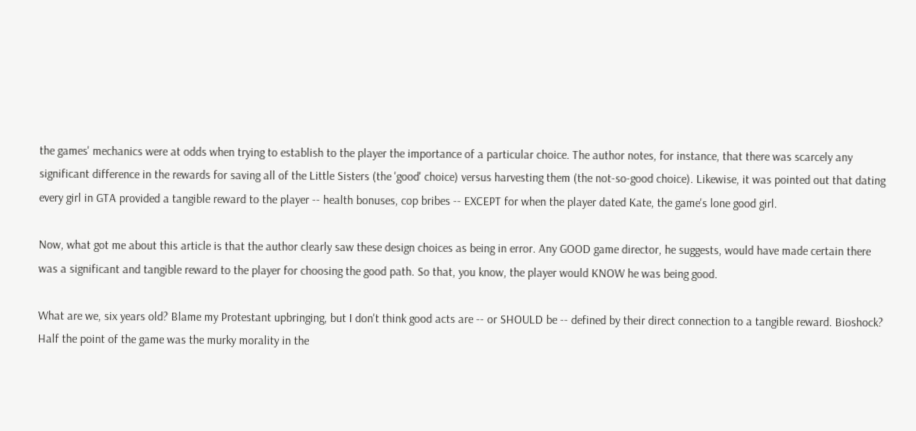the games' mechanics were at odds when trying to establish to the player the importance of a particular choice. The author notes, for instance, that there was scarcely any significant difference in the rewards for saving all of the Little Sisters (the 'good' choice) versus harvesting them (the not-so-good choice). Likewise, it was pointed out that dating every girl in GTA provided a tangible reward to the player -- health bonuses, cop bribes -- EXCEPT for when the player dated Kate, the game's lone good girl.

Now, what got me about this article is that the author clearly saw these design choices as being in error. Any GOOD game director, he suggests, would have made certain there was a significant and tangible reward to the player for choosing the good path. So that, you know, the player would KNOW he was being good.

What are we, six years old? Blame my Protestant upbringing, but I don't think good acts are -- or SHOULD be -- defined by their direct connection to a tangible reward. Bioshock? Half the point of the game was the murky morality in the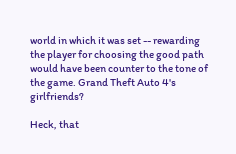world in which it was set -- rewarding the player for choosing the good path would have been counter to the tone of the game. Grand Theft Auto 4's girlfriends?

Heck, that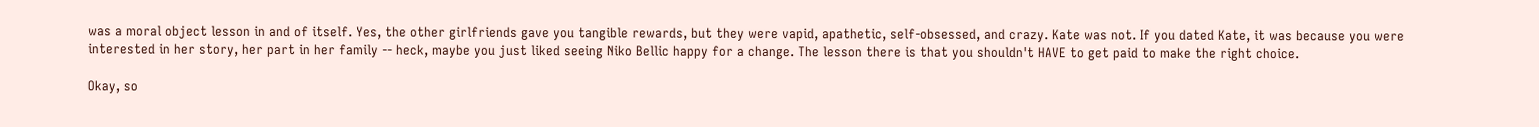was a moral object lesson in and of itself. Yes, the other girlfriends gave you tangible rewards, but they were vapid, apathetic, self-obsessed, and crazy. Kate was not. If you dated Kate, it was because you were interested in her story, her part in her family -- heck, maybe you just liked seeing Niko Bellic happy for a change. The lesson there is that you shouldn't HAVE to get paid to make the right choice.

Okay, so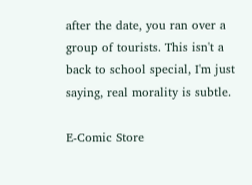after the date, you ran over a group of tourists. This isn't a back to school special, I'm just saying, real morality is subtle.

E-Comic Store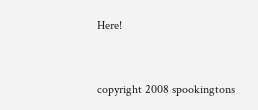Here!


copyright 2008 spookingtons